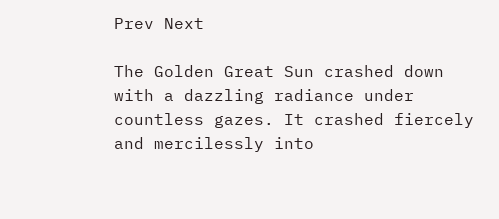Prev Next

The Golden Great Sun crashed down with a dazzling radiance under countless gazes. It crashed fiercely and mercilessly into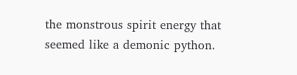the monstrous spirit energy that seemed like a demonic python.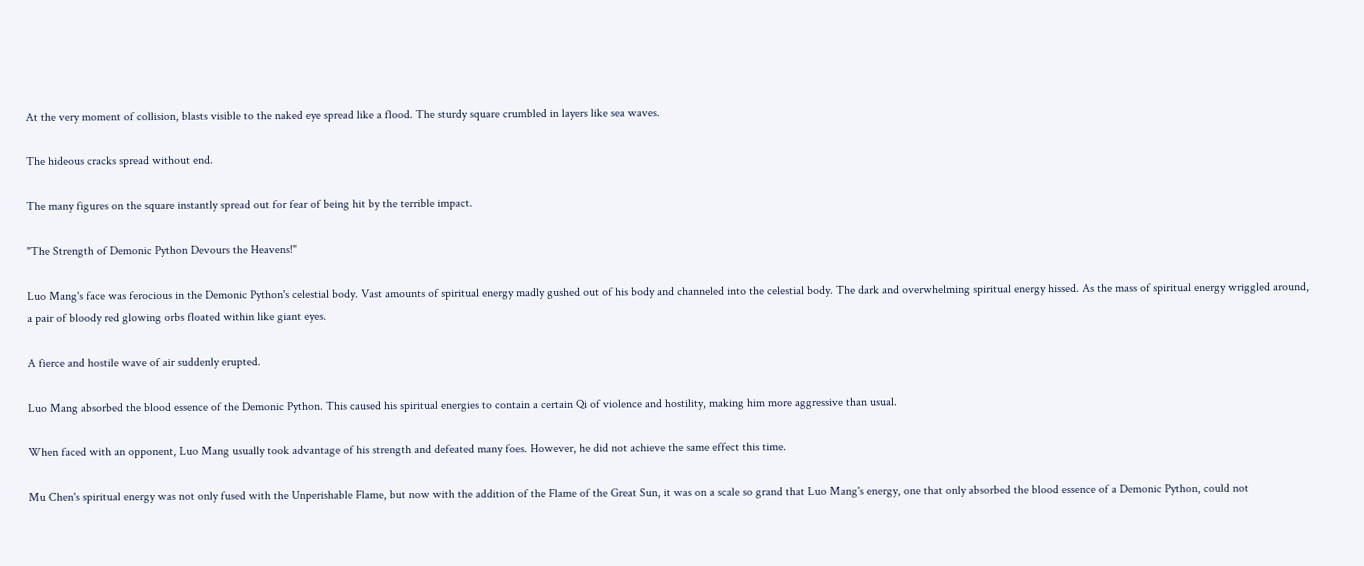At the very moment of collision, blasts visible to the naked eye spread like a flood. The sturdy square crumbled in layers like sea waves.

The hideous cracks spread without end.

The many figures on the square instantly spread out for fear of being hit by the terrible impact.

"The Strength of Demonic Python Devours the Heavens!"

Luo Mang's face was ferocious in the Demonic Python's celestial body. Vast amounts of spiritual energy madly gushed out of his body and channeled into the celestial body. The dark and overwhelming spiritual energy hissed. As the mass of spiritual energy wriggled around, a pair of bloody red glowing orbs floated within like giant eyes.

A fierce and hostile wave of air suddenly erupted.

Luo Mang absorbed the blood essence of the Demonic Python. This caused his spiritual energies to contain a certain Qi of violence and hostility, making him more aggressive than usual.

When faced with an opponent, Luo Mang usually took advantage of his strength and defeated many foes. However, he did not achieve the same effect this time.

Mu Chen's spiritual energy was not only fused with the Unperishable Flame, but now with the addition of the Flame of the Great Sun, it was on a scale so grand that Luo Mang's energy, one that only absorbed the blood essence of a Demonic Python, could not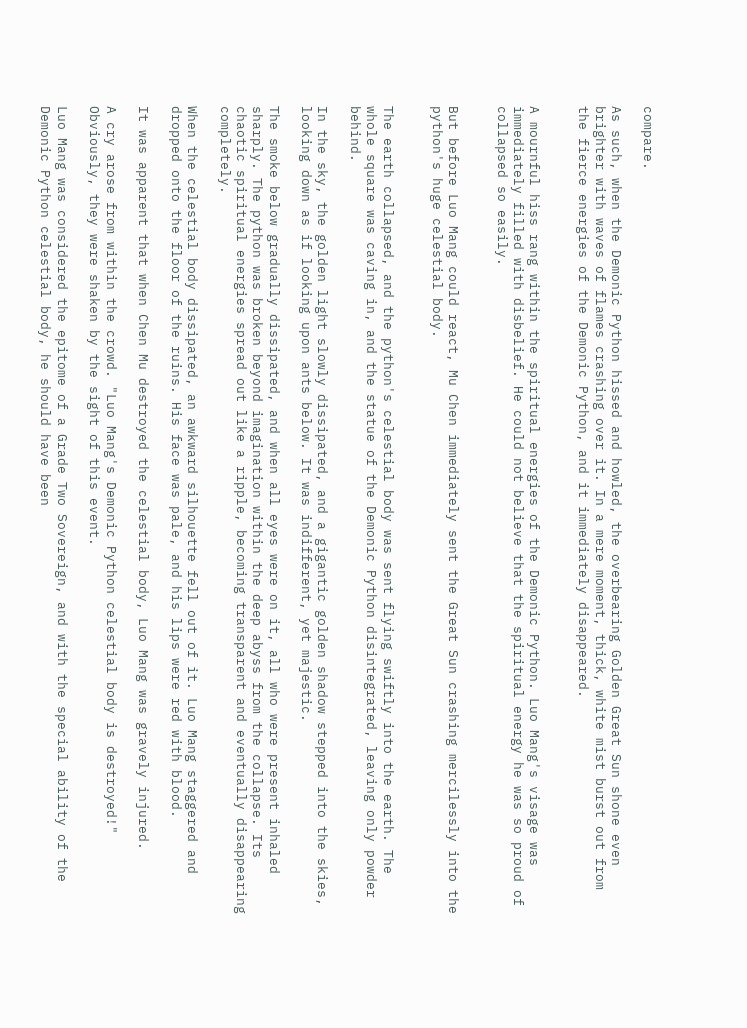compare.

As such, when the Demonic Python hissed and howled, the overbearing Golden Great Sun shone even brighter with waves of flames crashing over it. In a mere moment, thick, white mist burst out from the fierce energies of the Demonic Python, and it immediately disappeared.


A mournful hiss rang within the spiritual energies of the Demonic Python. Luo Mang's visage was immediately filled with disbelief. He could not believe that the spiritual energy he was so proud of collapsed so easily.


But before Luo Mang could react, Mu Chen immediately sent the Great Sun crashing mercilessly into the python's huge celestial body.


The earth collapsed, and the python's celestial body was sent flying swiftly into the earth. The whole square was caving in, and the statue of the Demonic Python disintegrated, leaving only powder behind.

In the sky, the golden light slowly dissipated, and a gigantic golden shadow stepped into the skies, looking down as if looking upon ants below. It was indifferent, yet majestic.

The smoke below gradually dissipated, and when all eyes were on it, all who were present inhaled sharply. The python was broken beyond imagination within the deep abyss from the collapse. Its chaotic spiritual energies spread out like a ripple, becoming transparent and eventually disappearing completely.

When the celestial body dissipated, an awkward silhouette fell out of it. Luo Mang staggered and dropped onto the floor of the ruins. His face was pale, and his lips were red with blood.

It was apparent that when Chen Mu destroyed the celestial body, Luo Mang was gravely injured.

A cry arose from within the crowd. "Luo Mang's Demonic Python celestial body is destroyed!" Obviously, they were shaken by the sight of this event.

Luo Mang was considered the epitome of a Grade Two Sovereign, and with the special ability of the Demonic Python celestial body, he should have been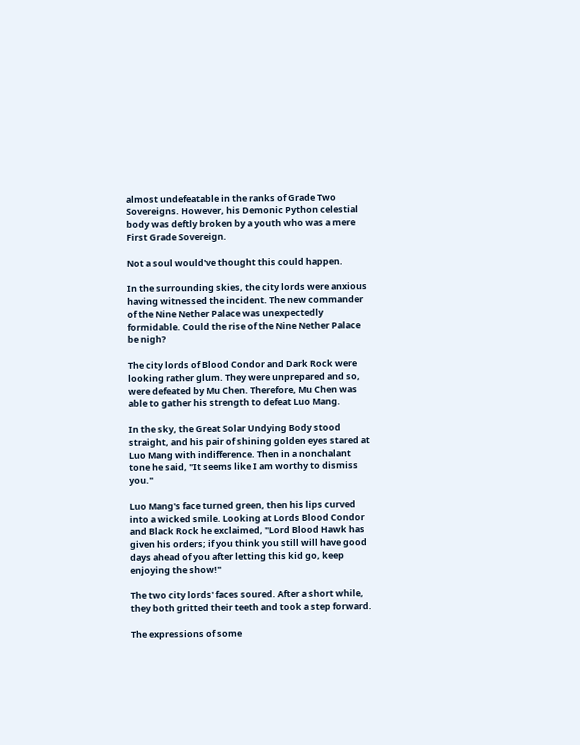almost undefeatable in the ranks of Grade Two Sovereigns. However, his Demonic Python celestial body was deftly broken by a youth who was a mere First Grade Sovereign.

Not a soul would've thought this could happen.

In the surrounding skies, the city lords were anxious having witnessed the incident. The new commander of the Nine Nether Palace was unexpectedly formidable. Could the rise of the Nine Nether Palace be nigh?

The city lords of Blood Condor and Dark Rock were looking rather glum. They were unprepared and so, were defeated by Mu Chen. Therefore, Mu Chen was able to gather his strength to defeat Luo Mang.

In the sky, the Great Solar Undying Body stood straight, and his pair of shining golden eyes stared at Luo Mang with indifference. Then in a nonchalant tone he said, "It seems like I am worthy to dismiss you."

Luo Mang's face turned green, then his lips curved into a wicked smile. Looking at Lords Blood Condor and Black Rock he exclaimed, "Lord Blood Hawk has given his orders; if you think you still will have good days ahead of you after letting this kid go, keep enjoying the show!"

The two city lords' faces soured. After a short while, they both gritted their teeth and took a step forward.

The expressions of some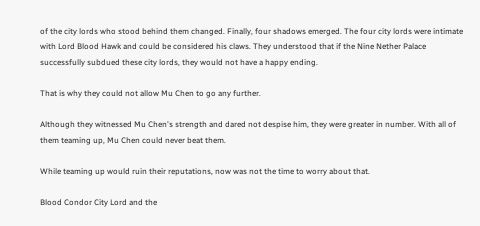of the city lords who stood behind them changed. Finally, four shadows emerged. The four city lords were intimate with Lord Blood Hawk and could be considered his claws. They understood that if the Nine Nether Palace successfully subdued these city lords, they would not have a happy ending.

That is why they could not allow Mu Chen to go any further.

Although they witnessed Mu Chen's strength and dared not despise him, they were greater in number. With all of them teaming up, Mu Chen could never beat them.

While teaming up would ruin their reputations, now was not the time to worry about that.

Blood Condor City Lord and the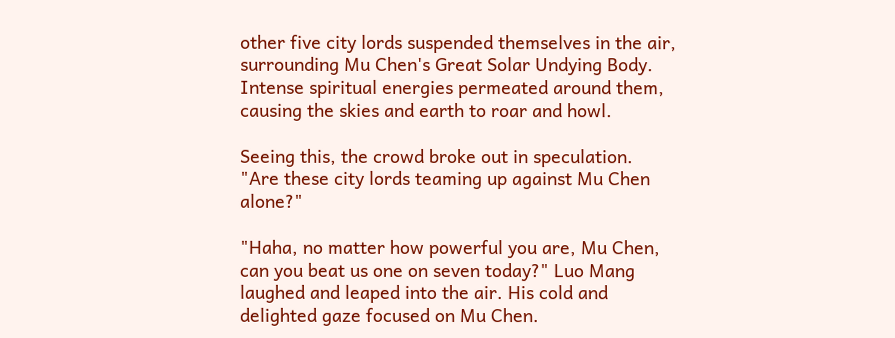other five city lords suspended themselves in the air, surrounding Mu Chen's Great Solar Undying Body. Intense spiritual energies permeated around them, causing the skies and earth to roar and howl.

Seeing this, the crowd broke out in speculation. "Are these city lords teaming up against Mu Chen alone?"

"Haha, no matter how powerful you are, Mu Chen, can you beat us one on seven today?" Luo Mang laughed and leaped into the air. His cold and delighted gaze focused on Mu Chen.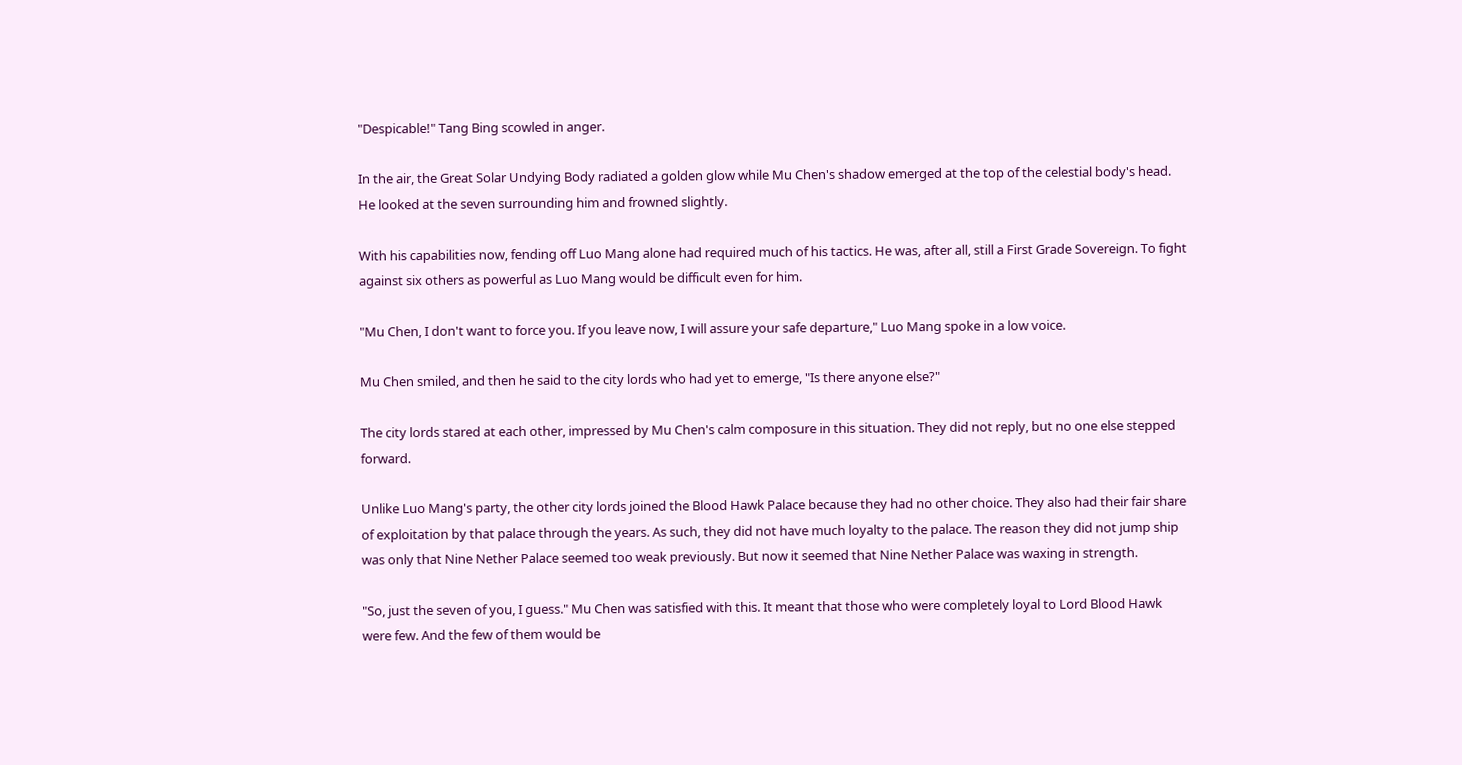"Despicable!" Tang Bing scowled in anger.

In the air, the Great Solar Undying Body radiated a golden glow while Mu Chen's shadow emerged at the top of the celestial body's head. He looked at the seven surrounding him and frowned slightly.

With his capabilities now, fending off Luo Mang alone had required much of his tactics. He was, after all, still a First Grade Sovereign. To fight against six others as powerful as Luo Mang would be difficult even for him.

"Mu Chen, I don't want to force you. If you leave now, I will assure your safe departure," Luo Mang spoke in a low voice.

Mu Chen smiled, and then he said to the city lords who had yet to emerge, "Is there anyone else?"

The city lords stared at each other, impressed by Mu Chen's calm composure in this situation. They did not reply, but no one else stepped forward.

Unlike Luo Mang's party, the other city lords joined the Blood Hawk Palace because they had no other choice. They also had their fair share of exploitation by that palace through the years. As such, they did not have much loyalty to the palace. The reason they did not jump ship was only that Nine Nether Palace seemed too weak previously. But now it seemed that Nine Nether Palace was waxing in strength.

"So, just the seven of you, I guess." Mu Chen was satisfied with this. It meant that those who were completely loyal to Lord Blood Hawk were few. And the few of them would be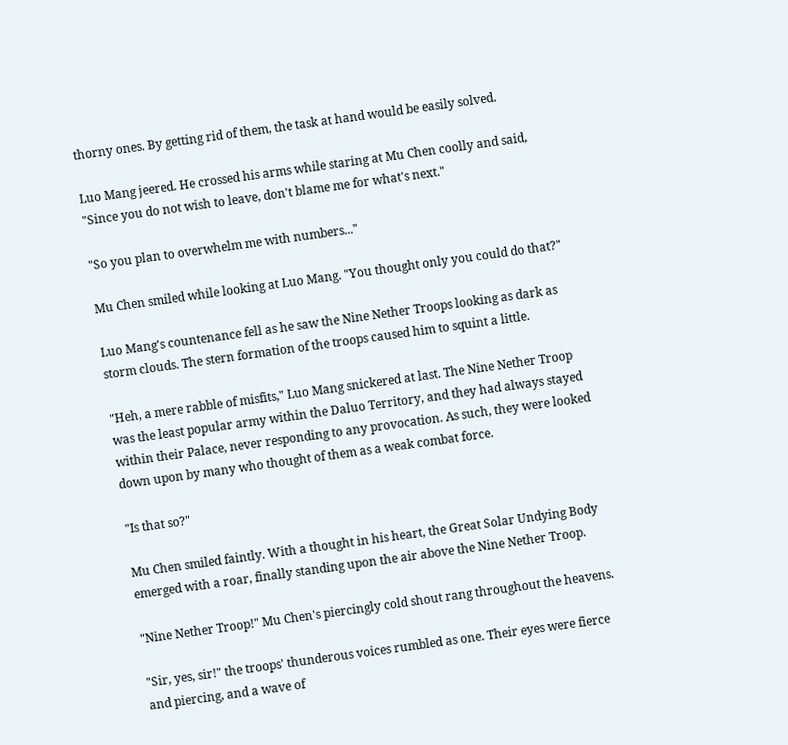thorny ones. By getting rid of them, the task at hand would be easily solved.

Luo Mang jeered. He crossed his arms while staring at Mu Chen coolly and said, "Since you do not wish to leave, don't blame me for what's next."

"So you plan to overwhelm me with numbers..."

Mu Chen smiled while looking at Luo Mang. "You thought only you could do that?"

Luo Mang's countenance fell as he saw the Nine Nether Troops looking as dark as storm clouds. The stern formation of the troops caused him to squint a little.

"Heh, a mere rabble of misfits," Luo Mang snickered at last. The Nine Nether Troop was the least popular army within the Daluo Territory, and they had always stayed within their Palace, never responding to any provocation. As such, they were looked down upon by many who thought of them as a weak combat force.

"Is that so?"

Mu Chen smiled faintly. With a thought in his heart, the Great Solar Undying Body emerged with a roar, finally standing upon the air above the Nine Nether Troop.

"Nine Nether Troop!" Mu Chen's piercingly cold shout rang throughout the heavens.

"Sir, yes, sir!" the troops' thunderous voices rumbled as one. Their eyes were fierce and piercing, and a wave of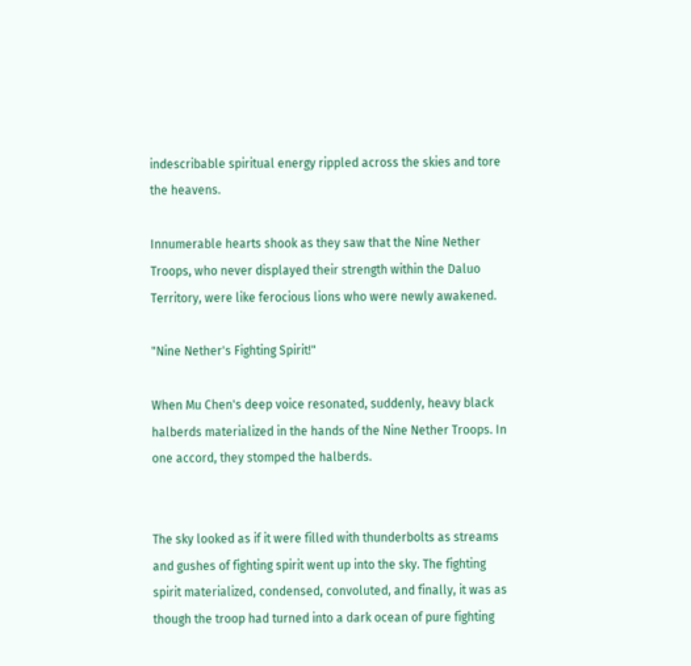indescribable spiritual energy rippled across the skies and tore the heavens.

Innumerable hearts shook as they saw that the Nine Nether Troops, who never displayed their strength within the Daluo Territory, were like ferocious lions who were newly awakened.

"Nine Nether's Fighting Spirit!"

When Mu Chen's deep voice resonated, suddenly, heavy black halberds materialized in the hands of the Nine Nether Troops. In one accord, they stomped the halberds.


The sky looked as if it were filled with thunderbolts as streams and gushes of fighting spirit went up into the sky. The fighting spirit materialized, condensed, convoluted, and finally, it was as though the troop had turned into a dark ocean of pure fighting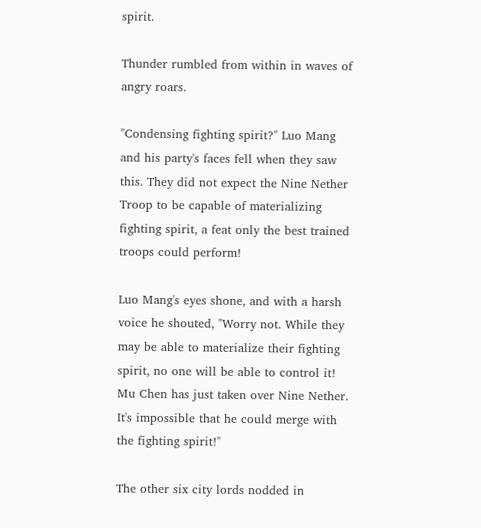spirit.

Thunder rumbled from within in waves of angry roars.

"Condensing fighting spirit?" Luo Mang and his party's faces fell when they saw this. They did not expect the Nine Nether Troop to be capable of materializing fighting spirit, a feat only the best trained troops could perform!

Luo Mang's eyes shone, and with a harsh voice he shouted, "Worry not. While they may be able to materialize their fighting spirit, no one will be able to control it! Mu Chen has just taken over Nine Nether. It's impossible that he could merge with the fighting spirit!"

The other six city lords nodded in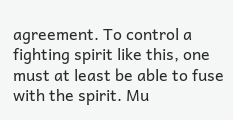agreement. To control a fighting spirit like this, one must at least be able to fuse with the spirit. Mu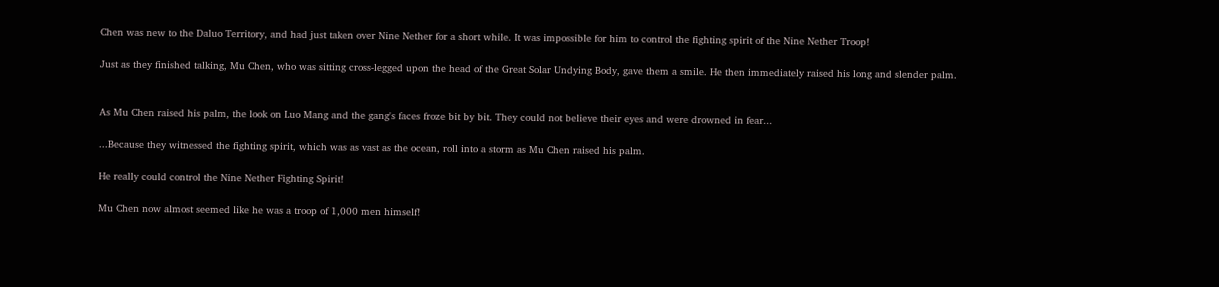Chen was new to the Daluo Territory, and had just taken over Nine Nether for a short while. It was impossible for him to control the fighting spirit of the Nine Nether Troop!

Just as they finished talking, Mu Chen, who was sitting cross-legged upon the head of the Great Solar Undying Body, gave them a smile. He then immediately raised his long and slender palm.


As Mu Chen raised his palm, the look on Luo Mang and the gang's faces froze bit by bit. They could not believe their eyes and were drowned in fear...

...Because they witnessed the fighting spirit, which was as vast as the ocean, roll into a storm as Mu Chen raised his palm.

He really could control the Nine Nether Fighting Spirit!

Mu Chen now almost seemed like he was a troop of 1,000 men himself!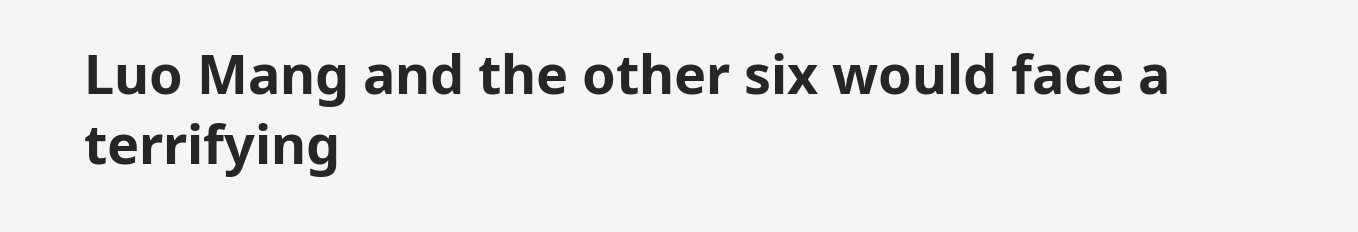Luo Mang and the other six would face a terrifying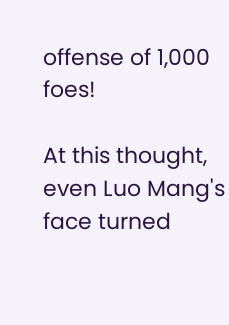offense of 1,000 foes!

At this thought, even Luo Mang's face turned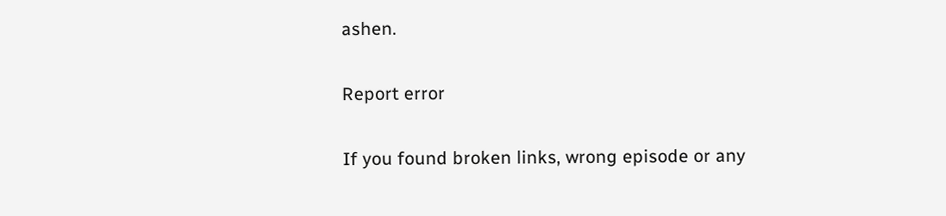ashen.

Report error

If you found broken links, wrong episode or any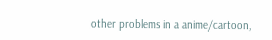other problems in a anime/cartoon,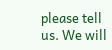please tell us. We will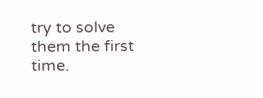try to solve them the first time.